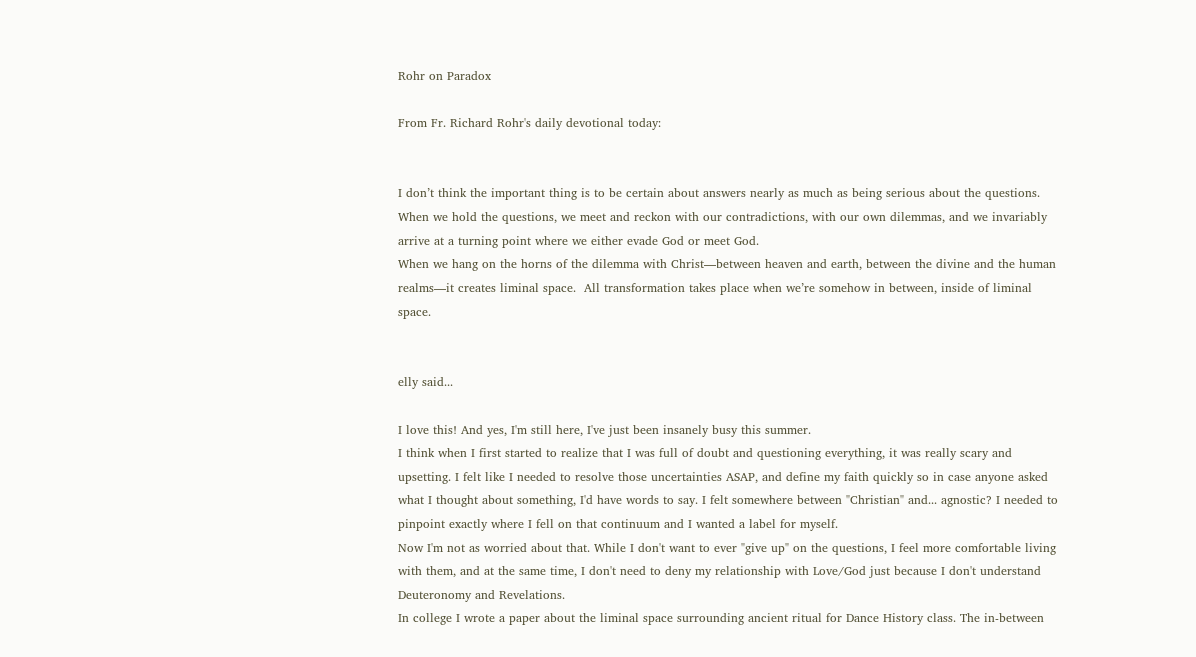Rohr on Paradox

From Fr. Richard Rohr's daily devotional today:


I don’t think the important thing is to be certain about answers nearly as much as being serious about the questions.
When we hold the questions, we meet and reckon with our contradictions, with our own dilemmas, and we invariably arrive at a turning point where we either evade God or meet God.
When we hang on the horns of the dilemma with Christ—between heaven and earth, between the divine and the human realms—it creates liminal space.  All transformation takes place when we’re somehow in between, inside of liminal space.


elly said...

I love this! And yes, I'm still here, I've just been insanely busy this summer.
I think when I first started to realize that I was full of doubt and questioning everything, it was really scary and upsetting. I felt like I needed to resolve those uncertainties ASAP, and define my faith quickly so in case anyone asked what I thought about something, I'd have words to say. I felt somewhere between "Christian" and... agnostic? I needed to pinpoint exactly where I fell on that continuum and I wanted a label for myself.
Now I'm not as worried about that. While I don't want to ever "give up" on the questions, I feel more comfortable living with them, and at the same time, I don't need to deny my relationship with Love/God just because I don't understand Deuteronomy and Revelations.
In college I wrote a paper about the liminal space surrounding ancient ritual for Dance History class. The in-between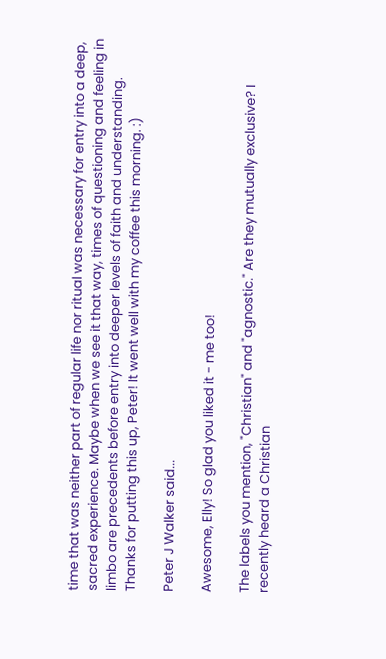time that was neither part of regular life nor ritual was necessary for entry into a deep, sacred experience. Maybe when we see it that way, times of questioning and feeling in limbo are precedents before entry into deeper levels of faith and understanding.
Thanks for putting this up, Peter! It went well with my coffee this morning. :)

Peter J Walker said...

Awesome, Elly! So glad you liked it - me too!

The labels you mention, "Christian" and "agnostic." Are they mutually exclusive? I recently heard a Christian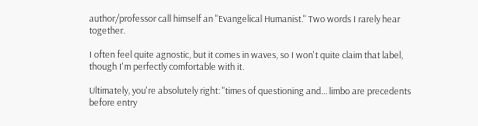author/professor call himself an "Evangelical Humanist." Two words I rarely hear together.

I often feel quite agnostic, but it comes in waves, so I won't quite claim that label, though I'm perfectly comfortable with it.

Ultimately, you're absolutely right: "times of questioning and... limbo are precedents before entry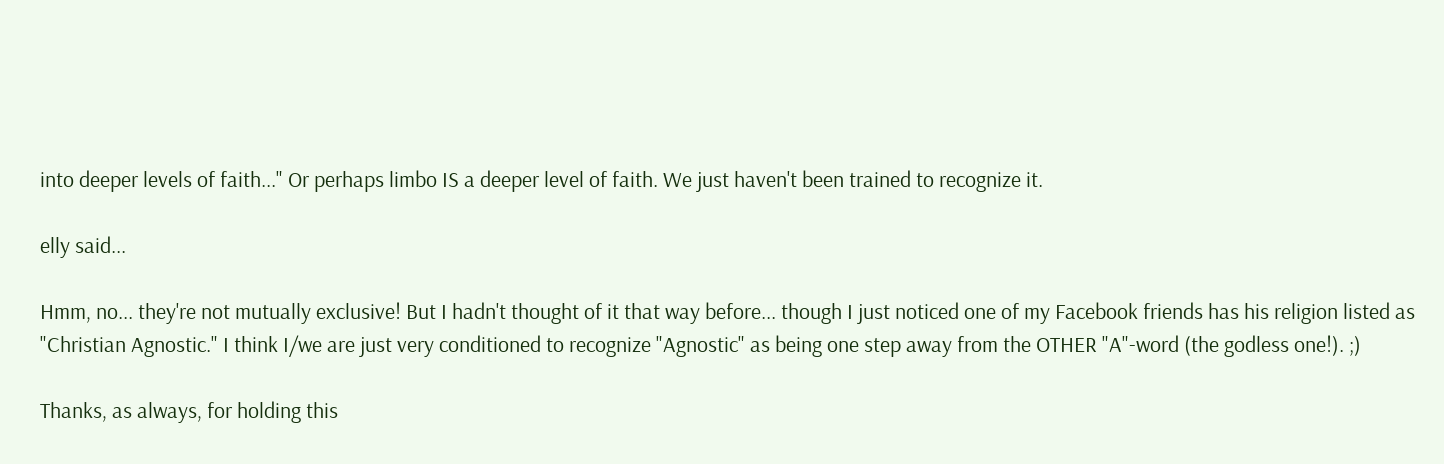into deeper levels of faith..." Or perhaps limbo IS a deeper level of faith. We just haven't been trained to recognize it.

elly said...

Hmm, no... they're not mutually exclusive! But I hadn't thought of it that way before... though I just noticed one of my Facebook friends has his religion listed as "Christian Agnostic." I think I/we are just very conditioned to recognize "Agnostic" as being one step away from the OTHER "A"-word (the godless one!). ;)

Thanks, as always, for holding this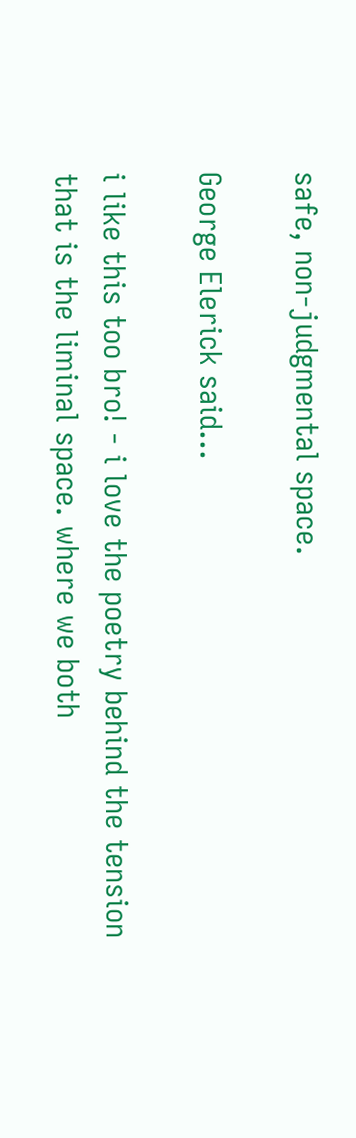safe, non-judgmental space.

George Elerick said...

i like this too bro! - i love the poetry behind the tension that is the liminal space. where we both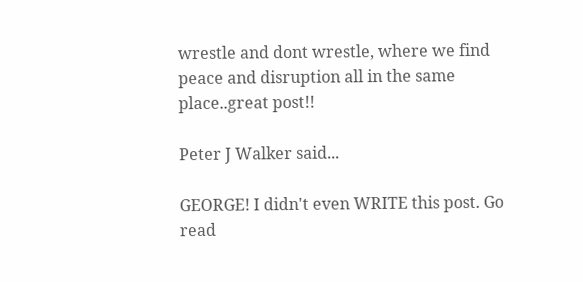wrestle and dont wrestle, where we find peace and disruption all in the same place..great post!!

Peter J Walker said...

GEORGE! I didn't even WRITE this post. Go read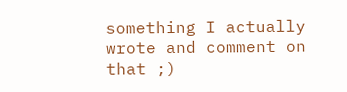something I actually wrote and comment on that ;)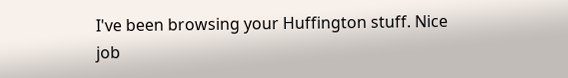I've been browsing your Huffington stuff. Nice job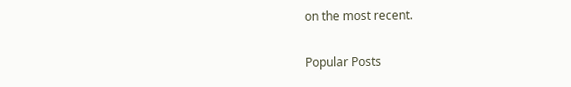on the most recent.

Popular Posts